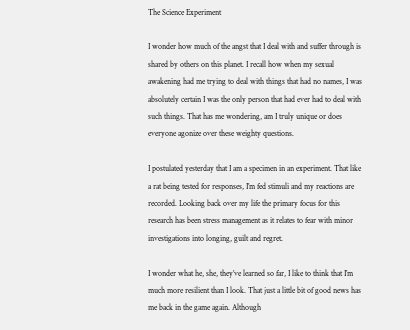The Science Experiment

I wonder how much of the angst that I deal with and suffer through is shared by others on this planet. I recall how when my sexual awakening had me trying to deal with things that had no names, I was absolutely certain I was the only person that had ever had to deal with such things. That has me wondering, am I truly unique or does everyone agonize over these weighty questions.

I postulated yesterday that I am a specimen in an experiment. That like a rat being tested for responses, I’m fed stimuli and my reactions are recorded. Looking back over my life the primary focus for this research has been stress management as it relates to fear with minor investigations into longing, guilt and regret.

I wonder what he, she, they’ve learned so far, I like to think that I’m much more resilient than I look. That just a little bit of good news has me back in the game again. Although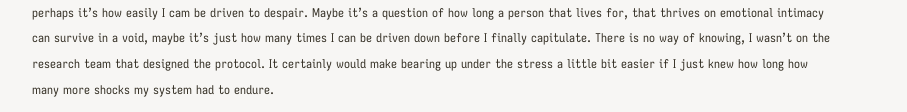perhaps it’s how easily I cam be driven to despair. Maybe it’s a question of how long a person that lives for, that thrives on emotional intimacy can survive in a void, maybe it’s just how many times I can be driven down before I finally capitulate. There is no way of knowing, I wasn’t on the research team that designed the protocol. It certainly would make bearing up under the stress a little bit easier if I just knew how long how many more shocks my system had to endure.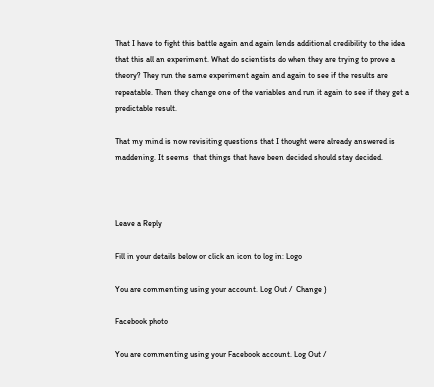That I have to fight this battle again and again lends additional credibility to the idea that this all an experiment. What do scientists do when they are trying to prove a theory? They run the same experiment again and again to see if the results are repeatable. Then they change one of the variables and run it again to see if they get a predictable result.

That my mind is now revisiting questions that I thought were already answered is maddening. It seems  that things that have been decided should stay decided.



Leave a Reply

Fill in your details below or click an icon to log in: Logo

You are commenting using your account. Log Out /  Change )

Facebook photo

You are commenting using your Facebook account. Log Out /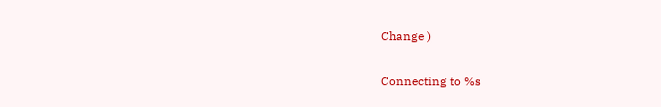Change )

Connecting to %s